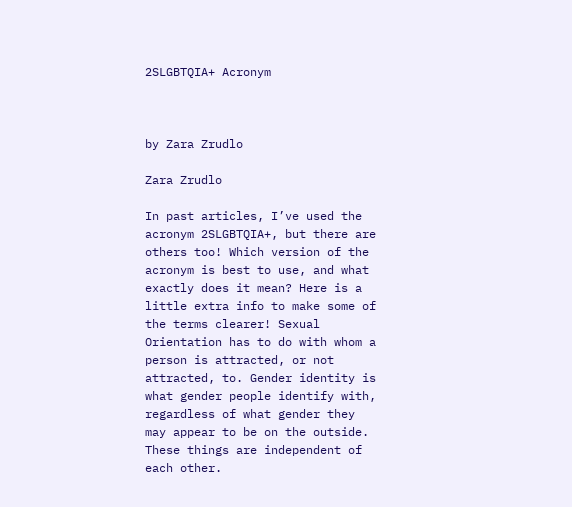2SLGBTQIA+ Acronym



by Zara Zrudlo

Zara Zrudlo

In past articles, I’ve used the acronym 2SLGBTQIA+, but there are others too! Which version of the acronym is best to use, and what exactly does it mean? Here is a little extra info to make some of the terms clearer! Sexual Orientation has to do with whom a person is attracted, or not attracted, to. Gender identity is what gender people identify with, regardless of what gender they may appear to be on the outside. These things are independent of each other.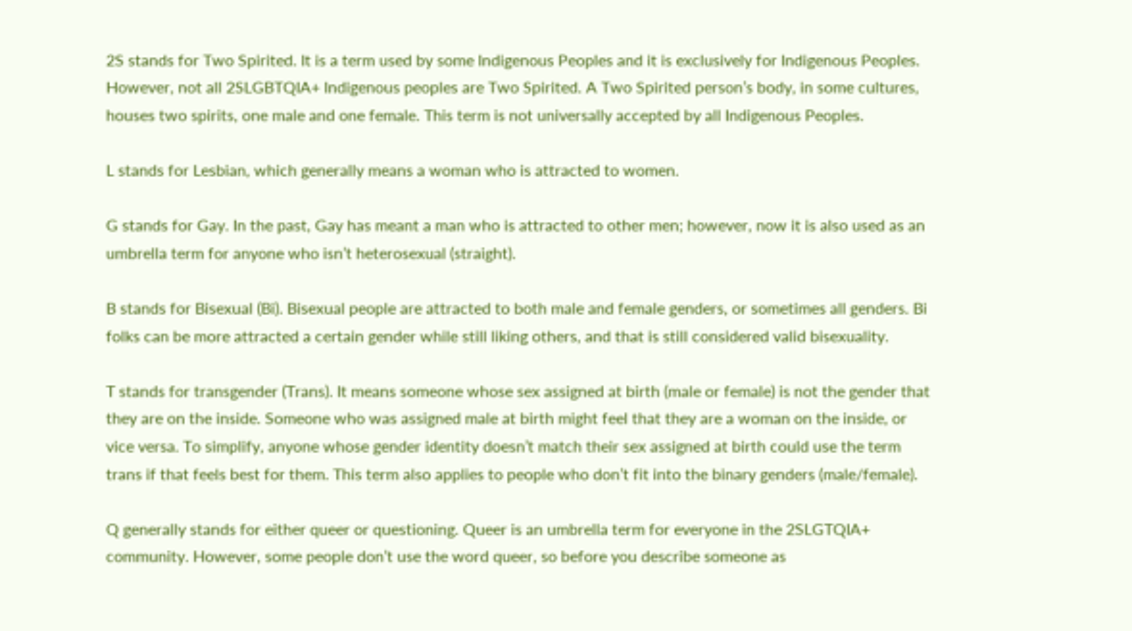2S stands for Two Spirited. It is a term used by some Indigenous Peoples and it is exclusively for Indigenous Peoples. However, not all 2SLGBTQIA+ Indigenous peoples are Two Spirited. A Two Spirited person’s body, in some cultures, houses two spirits, one male and one female. This term is not universally accepted by all Indigenous Peoples.

L stands for Lesbian, which generally means a woman who is attracted to women.

G stands for Gay. In the past, Gay has meant a man who is attracted to other men; however, now it is also used as an umbrella term for anyone who isn’t heterosexual (straight).

B stands for Bisexual (Bi). Bisexual people are attracted to both male and female genders, or sometimes all genders. Bi folks can be more attracted a certain gender while still liking others, and that is still considered valid bisexuality.

T stands for transgender (Trans). It means someone whose sex assigned at birth (male or female) is not the gender that they are on the inside. Someone who was assigned male at birth might feel that they are a woman on the inside, or vice versa. To simplify, anyone whose gender identity doesn’t match their sex assigned at birth could use the term trans if that feels best for them. This term also applies to people who don’t fit into the binary genders (male/female).

Q generally stands for either queer or questioning. Queer is an umbrella term for everyone in the 2SLGTQIA+ community. However, some people don’t use the word queer, so before you describe someone as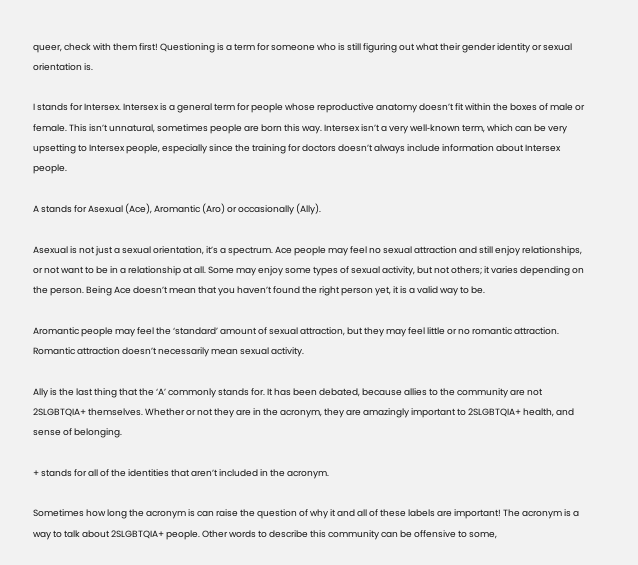queer, check with them first! Questioning is a term for someone who is still figuring out what their gender identity or sexual orientation is.

I stands for Intersex. Intersex is a general term for people whose reproductive anatomy doesn’t fit within the boxes of male or female. This isn’t unnatural, sometimes people are born this way. Intersex isn’t a very well‑known term, which can be very upsetting to Intersex people, especially since the training for doctors doesn’t always include information about Intersex people.

A stands for Asexual (Ace), Aromantic (Aro) or occasionally (Ally).

Asexual is not just a sexual orientation, it’s a spectrum. Ace people may feel no sexual attraction and still enjoy relationships, or not want to be in a relationship at all. Some may enjoy some types of sexual activity, but not others; it varies depending on the person. Being Ace doesn’t mean that you haven’t found the right person yet, it is a valid way to be.

Aromantic people may feel the ‘standard’ amount of sexual attraction, but they may feel little or no romantic attraction. Romantic attraction doesn’t necessarily mean sexual activity.

Ally is the last thing that the ‘A’ commonly stands for. It has been debated, because allies to the community are not 2SLGBTQIA+ themselves. Whether or not they are in the acronym, they are amazingly important to 2SLGBTQIA+ health, and sense of belonging.

+ stands for all of the identities that aren’t included in the acronym.

Sometimes how long the acronym is can raise the question of why it and all of these labels are important! The acronym is a way to talk about 2SLGBTQIA+ people. Other words to describe this community can be offensive to some,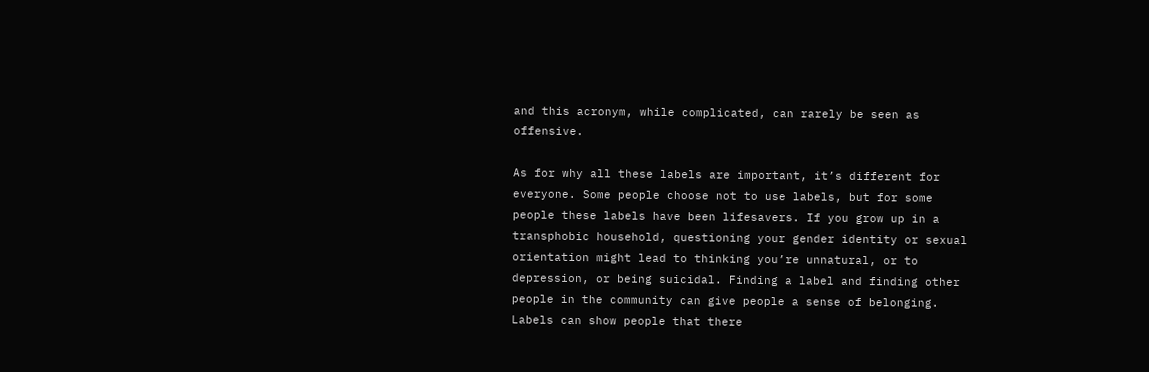and this acronym, while complicated, can rarely be seen as offensive.

As for why all these labels are important, it’s different for everyone. Some people choose not to use labels, but for some people these labels have been lifesavers. If you grow up in a transphobic household, questioning your gender identity or sexual orientation might lead to thinking you’re unnatural, or to depression, or being suicidal. Finding a label and finding other people in the community can give people a sense of belonging. Labels can show people that there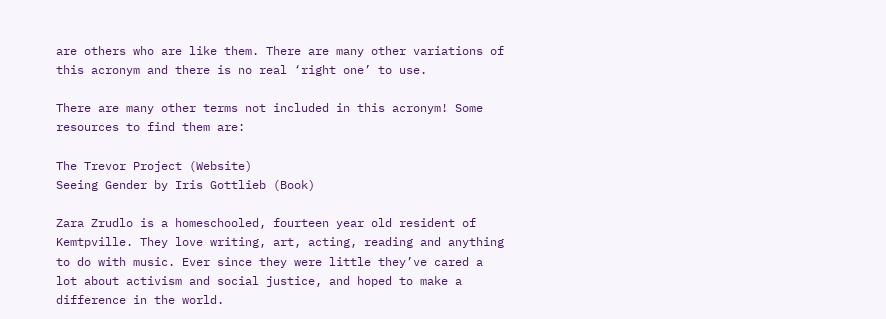are others who are like them. There are many other variations of this acronym and there is no real ‘right one’ to use.

There are many other terms not included in this acronym! Some resources to find them are:

The Trevor Project (Website)
Seeing Gender by Iris Gottlieb (Book)

Zara Zrudlo is a homeschooled, fourteen year old resident of Kemtpville. They love writing, art, acting, reading and anything to do with music. Ever since they were little they’ve cared a lot about activism and social justice, and hoped to make a difference in the world.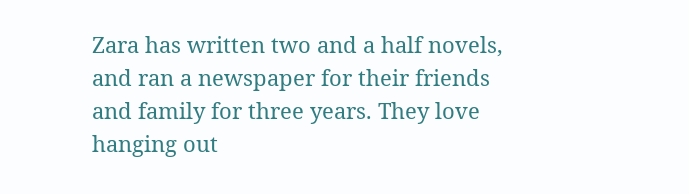Zara has written two and a half novels, and ran a newspaper for their friends and family for three years. They love hanging out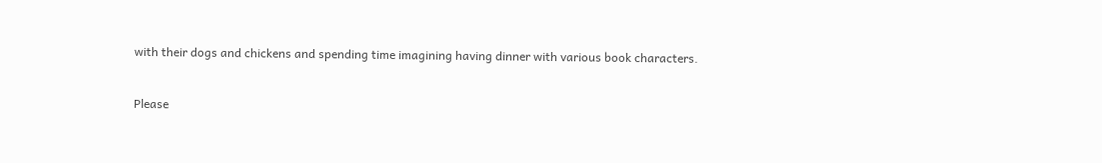with their dogs and chickens and spending time imagining having dinner with various book characters.


Please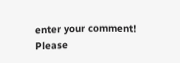enter your comment!
Please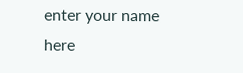enter your name here